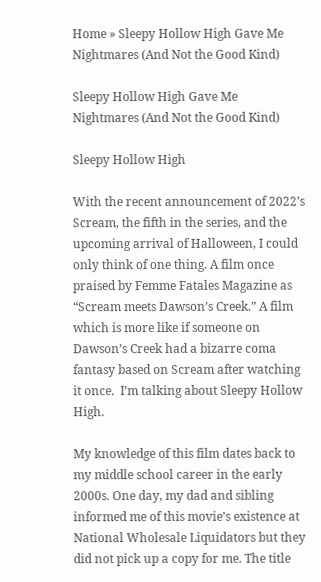Home » Sleepy Hollow High Gave Me Nightmares (And Not the Good Kind)

Sleepy Hollow High Gave Me Nightmares (And Not the Good Kind)

Sleepy Hollow High

With the recent announcement of 2022’s Scream, the fifth in the series, and the upcoming arrival of Halloween, I could only think of one thing. A film once praised by Femme Fatales Magazine as “Scream meets Dawson’s Creek.” A film which is more like if someone on Dawson’s Creek had a bizarre coma fantasy based on Scream after watching it once.  I’m talking about Sleepy Hollow High.

My knowledge of this film dates back to my middle school career in the early 2000s. One day, my dad and sibling informed me of this movie’s existence at National Wholesale Liquidators but they did not pick up a copy for me. The title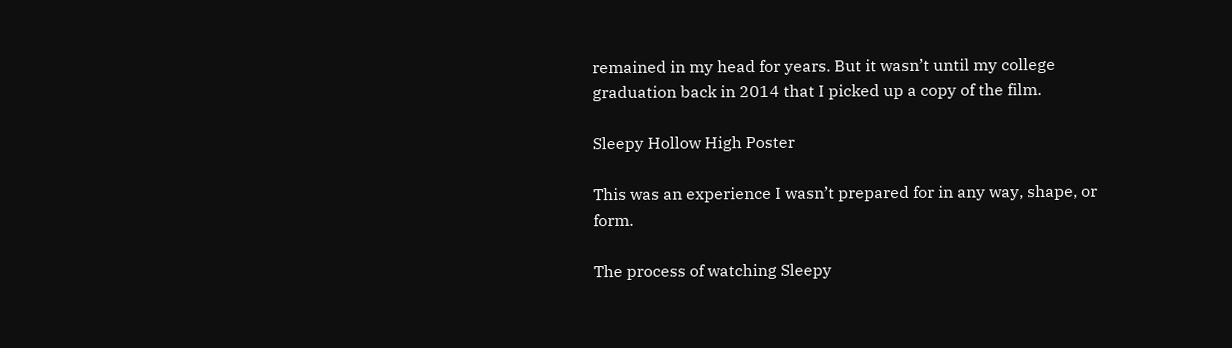remained in my head for years. But it wasn’t until my college graduation back in 2014 that I picked up a copy of the film.

Sleepy Hollow High Poster

This was an experience I wasn’t prepared for in any way, shape, or form.

The process of watching Sleepy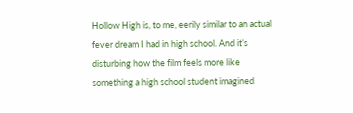Hollow High is, to me, eerily similar to an actual fever dream I had in high school. And it’s disturbing how the film feels more like something a high school student imagined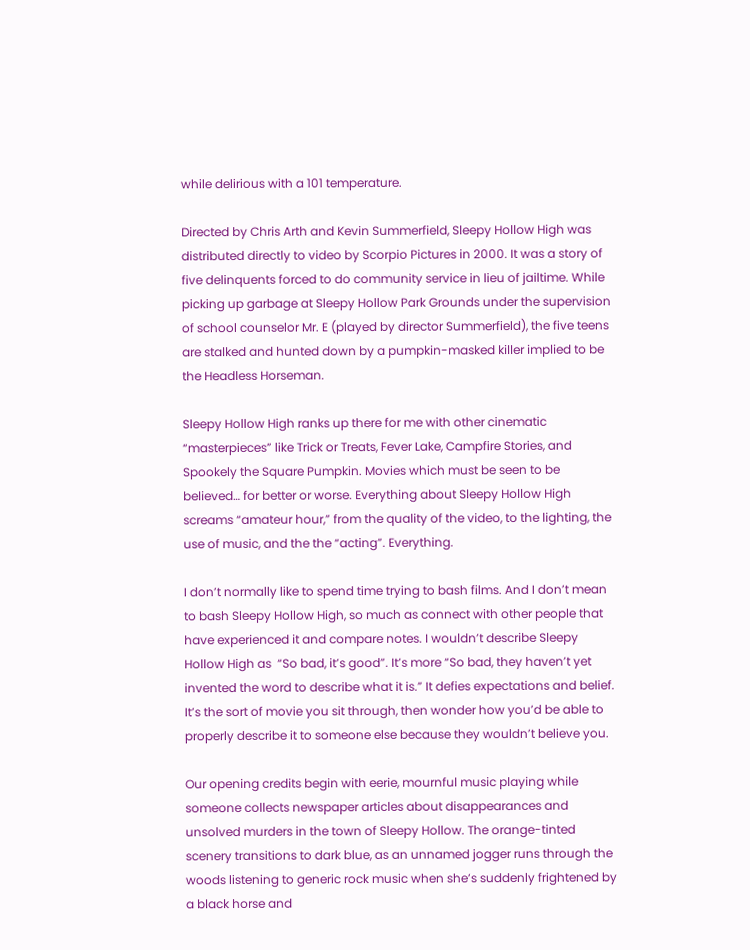while delirious with a 101 temperature.

Directed by Chris Arth and Kevin Summerfield, Sleepy Hollow High was distributed directly to video by Scorpio Pictures in 2000. It was a story of five delinquents forced to do community service in lieu of jailtime. While picking up garbage at Sleepy Hollow Park Grounds under the supervision of school counselor Mr. E (played by director Summerfield), the five teens are stalked and hunted down by a pumpkin-masked killer implied to be the Headless Horseman.

Sleepy Hollow High ranks up there for me with other cinematic “masterpieces” like Trick or Treats, Fever Lake, Campfire Stories, and Spookely the Square Pumpkin. Movies which must be seen to be believed… for better or worse. Everything about Sleepy Hollow High screams “amateur hour,” from the quality of the video, to the lighting, the use of music, and the the “acting”. Everything.

I don’t normally like to spend time trying to bash films. And I don’t mean to bash Sleepy Hollow High, so much as connect with other people that have experienced it and compare notes. I wouldn’t describe Sleepy Hollow High as  “So bad, it’s good”. It’s more “So bad, they haven’t yet invented the word to describe what it is.” It defies expectations and belief. It’s the sort of movie you sit through, then wonder how you’d be able to properly describe it to someone else because they wouldn’t believe you.

Our opening credits begin with eerie, mournful music playing while someone collects newspaper articles about disappearances and unsolved murders in the town of Sleepy Hollow. The orange-tinted scenery transitions to dark blue, as an unnamed jogger runs through the woods listening to generic rock music when she’s suddenly frightened by a black horse and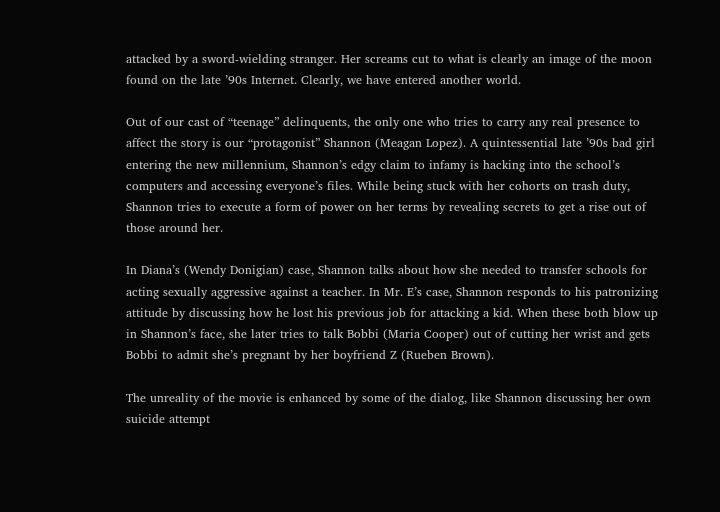attacked by a sword-wielding stranger. Her screams cut to what is clearly an image of the moon found on the late ’90s Internet. Clearly, we have entered another world.

Out of our cast of “teenage” delinquents, the only one who tries to carry any real presence to affect the story is our “protagonist” Shannon (Meagan Lopez). A quintessential late ’90s bad girl entering the new millennium, Shannon’s edgy claim to infamy is hacking into the school’s computers and accessing everyone’s files. While being stuck with her cohorts on trash duty, Shannon tries to execute a form of power on her terms by revealing secrets to get a rise out of those around her.

In Diana’s (Wendy Donigian) case, Shannon talks about how she needed to transfer schools for acting sexually aggressive against a teacher. In Mr. E’s case, Shannon responds to his patronizing attitude by discussing how he lost his previous job for attacking a kid. When these both blow up in Shannon’s face, she later tries to talk Bobbi (Maria Cooper) out of cutting her wrist and gets Bobbi to admit she’s pregnant by her boyfriend Z (Rueben Brown).

The unreality of the movie is enhanced by some of the dialog, like Shannon discussing her own suicide attempt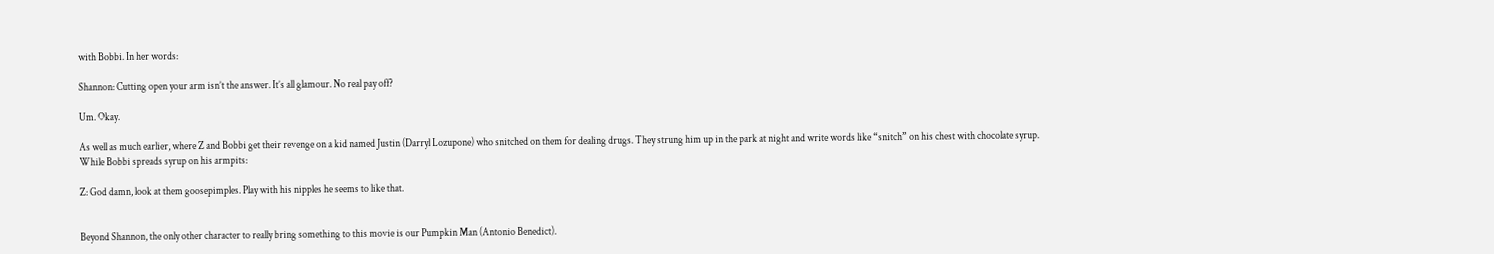with Bobbi. In her words:

Shannon: Cutting open your arm isn’t the answer. It’s all glamour. No real pay off?

Um. Okay.

As well as much earlier, where Z and Bobbi get their revenge on a kid named Justin (Darryl Lozupone) who snitched on them for dealing drugs. They strung him up in the park at night and write words like “snitch” on his chest with chocolate syrup. While Bobbi spreads syrup on his armpits:

Z: God damn, look at them goosepimples. Play with his nipples he seems to like that.


Beyond Shannon, the only other character to really bring something to this movie is our Pumpkin Man (Antonio Benedict).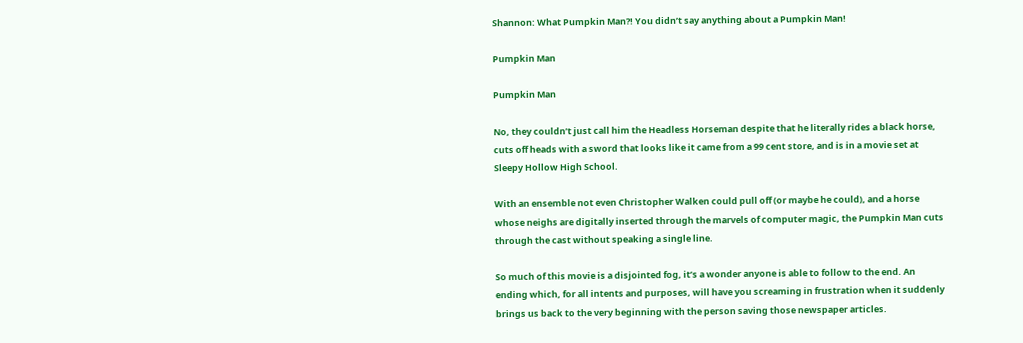Shannon: What Pumpkin Man?! You didn’t say anything about a Pumpkin Man!

Pumpkin Man

Pumpkin Man

No, they couldn’t just call him the Headless Horseman despite that he literally rides a black horse, cuts off heads with a sword that looks like it came from a 99 cent store, and is in a movie set at Sleepy Hollow High School.

With an ensemble not even Christopher Walken could pull off (or maybe he could), and a horse whose neighs are digitally inserted through the marvels of computer magic, the Pumpkin Man cuts through the cast without speaking a single line.

So much of this movie is a disjointed fog, it’s a wonder anyone is able to follow to the end. An ending which, for all intents and purposes, will have you screaming in frustration when it suddenly brings us back to the very beginning with the person saving those newspaper articles.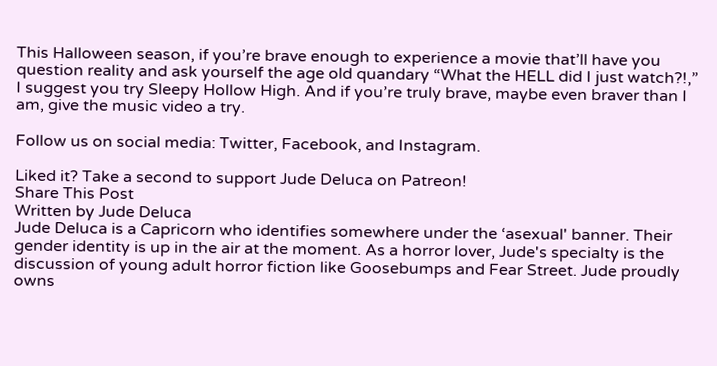This Halloween season, if you’re brave enough to experience a movie that’ll have you question reality and ask yourself the age old quandary “What the HELL did I just watch?!,” I suggest you try Sleepy Hollow High. And if you’re truly brave, maybe even braver than I am, give the music video a try.

Follow us on social media: Twitter, Facebook, and Instagram.

Liked it? Take a second to support Jude Deluca on Patreon!
Share This Post
Written by Jude Deluca
Jude Deluca is a Capricorn who identifies somewhere under the ‘asexual' banner. Their gender identity is up in the air at the moment. As a horror lover, Jude's specialty is the discussion of young adult horror fiction like Goosebumps and Fear Street. Jude proudly owns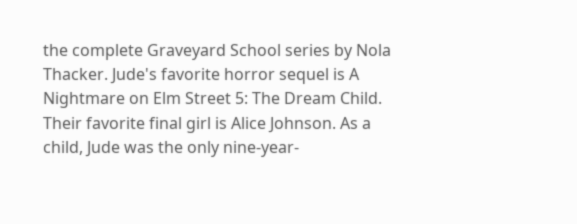the complete Graveyard School series by Nola Thacker. Jude's favorite horror sequel is A Nightmare on Elm Street 5: The Dream Child. Their favorite final girl is Alice Johnson. As a child, Jude was the only nine-year-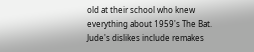old at their school who knew everything about 1959's The Bat. Jude's dislikes include remakes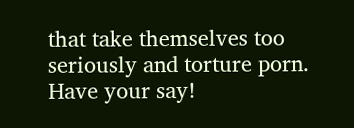that take themselves too seriously and torture porn.
Have your say!